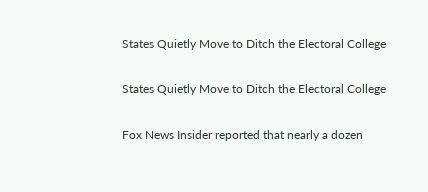States Quietly Move to Ditch the Electoral College

States Quietly Move to Ditch the Electoral College

Fox News Insider reported that nearly a dozen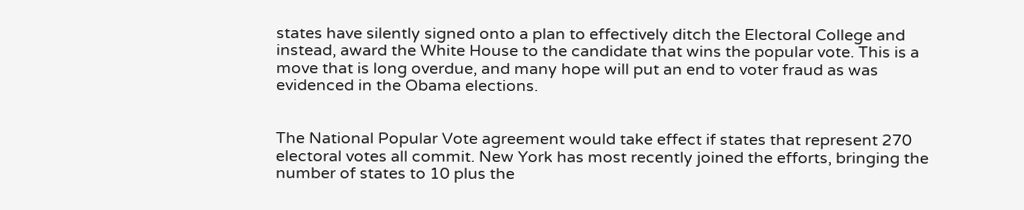states have silently signed onto a plan to effectively ditch the Electoral College and instead, award the White House to the candidate that wins the popular vote. This is a move that is long overdue, and many hope will put an end to voter fraud as was evidenced in the Obama elections.


The National Popular Vote agreement would take effect if states that represent 270 electoral votes all commit. New York has most recently joined the efforts, bringing the number of states to 10 plus the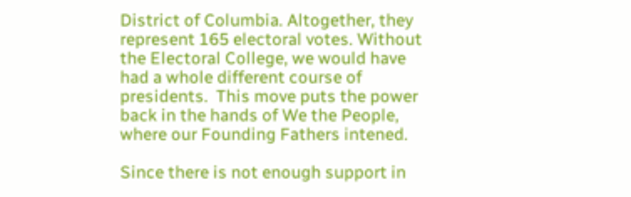District of Columbia. Altogether, they represent 165 electoral votes. Without the Electoral College, we would have had a whole different course of presidents.  This move puts the power back in the hands of We the People, where our Founding Fathers intened.

Since there is not enough support in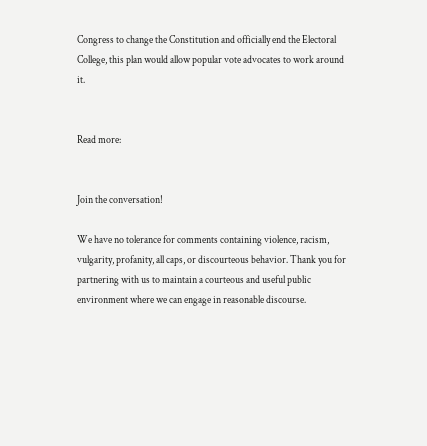Congress to change the Constitution and officially end the Electoral College, this plan would allow popular vote advocates to work around it.


Read more:


Join the conversation!

We have no tolerance for comments containing violence, racism, vulgarity, profanity, all caps, or discourteous behavior. Thank you for partnering with us to maintain a courteous and useful public environment where we can engage in reasonable discourse.